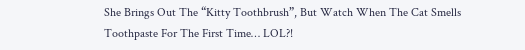She Brings Out The “Kitty Toothbrush”, But Watch When The Cat Smells Toothpaste For The First Time… LOL?!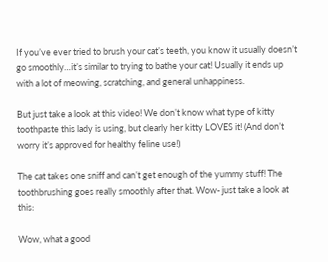If you’ve ever tried to brush your cat’s teeth, you know it usually doesn’t go smoothly…it’s similar to trying to bathe your cat! Usually it ends up with a lot of meowing, scratching, and general unhappiness.

But just take a look at this video! We don’t know what type of kitty toothpaste this lady is using, but clearly her kitty LOVES it! (And don’t worry it’s approved for healthy feline use!)

The cat takes one sniff and can’t get enough of the yummy stuff! The toothbrushing goes really smoothly after that. Wow- just take a look at this:

Wow, what a good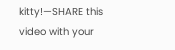kitty!—SHARE this video with your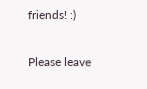friends! :)

Please leave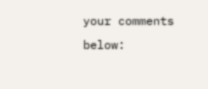your comments below: